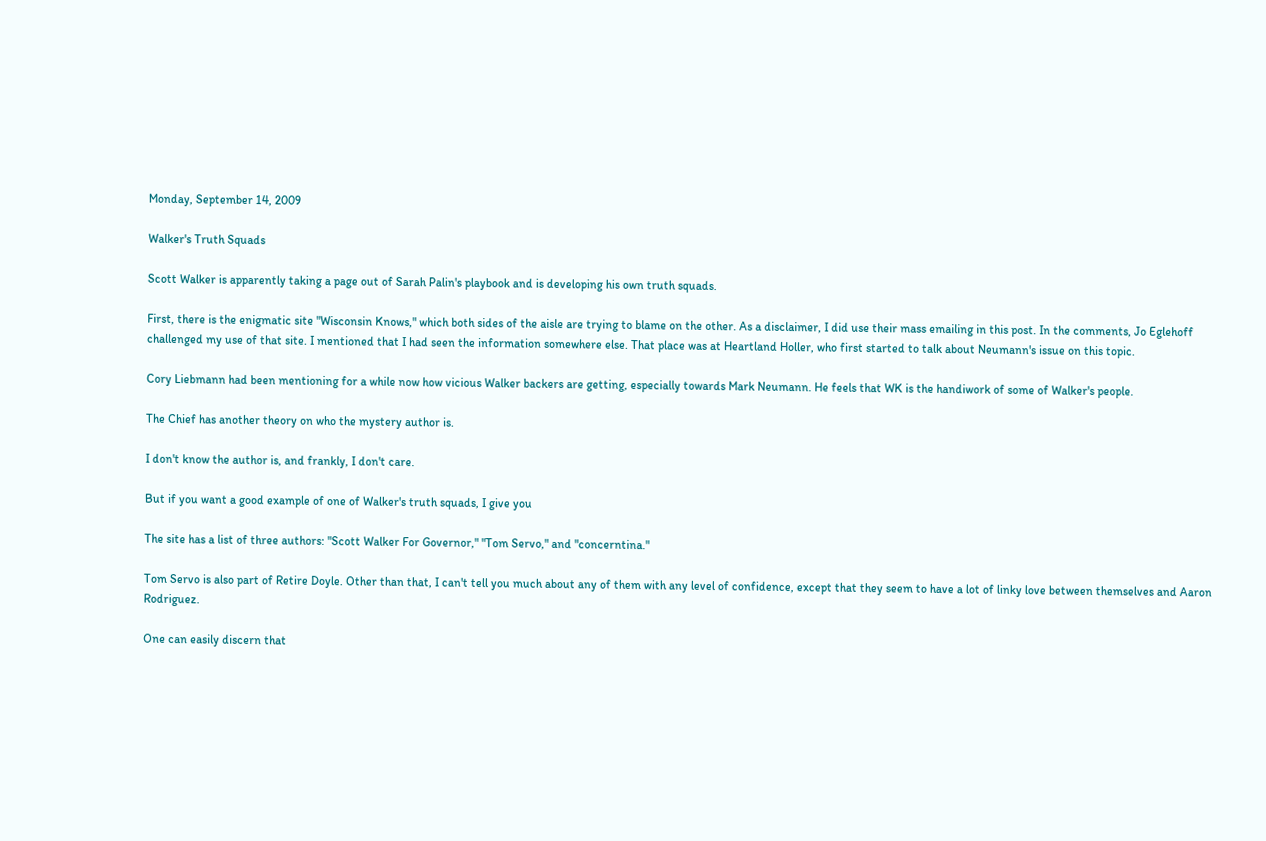Monday, September 14, 2009

Walker's Truth Squads

Scott Walker is apparently taking a page out of Sarah Palin's playbook and is developing his own truth squads.

First, there is the enigmatic site "Wisconsin Knows," which both sides of the aisle are trying to blame on the other. As a disclaimer, I did use their mass emailing in this post. In the comments, Jo Eglehoff challenged my use of that site. I mentioned that I had seen the information somewhere else. That place was at Heartland Holler, who first started to talk about Neumann's issue on this topic.

Cory Liebmann had been mentioning for a while now how vicious Walker backers are getting, especially towards Mark Neumann. He feels that WK is the handiwork of some of Walker's people.

The Chief has another theory on who the mystery author is.

I don't know the author is, and frankly, I don't care.

But if you want a good example of one of Walker's truth squads, I give you

The site has a list of three authors: "Scott Walker For Governor," "Tom Servo," and "concerntina."

Tom Servo is also part of Retire Doyle. Other than that, I can't tell you much about any of them with any level of confidence, except that they seem to have a lot of linky love between themselves and Aaron Rodriguez.

One can easily discern that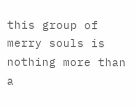this group of merry souls is nothing more than a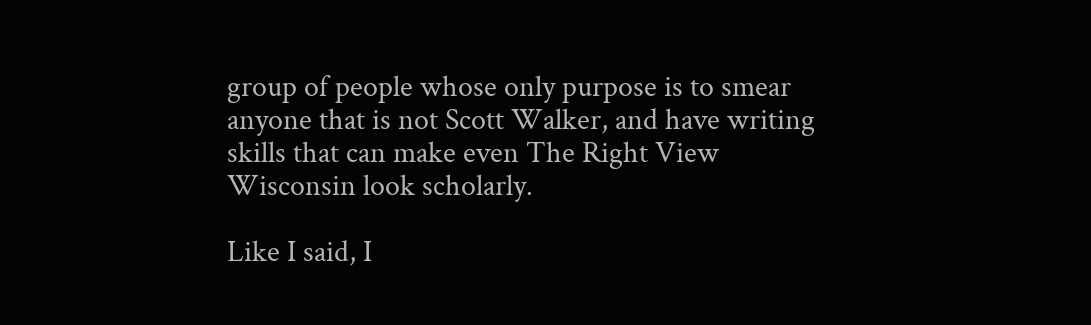group of people whose only purpose is to smear anyone that is not Scott Walker, and have writing skills that can make even The Right View Wisconsin look scholarly.

Like I said, I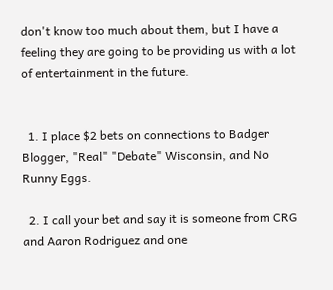don't know too much about them, but I have a feeling they are going to be providing us with a lot of entertainment in the future.


  1. I place $2 bets on connections to Badger Blogger, "Real" "Debate" Wisconsin, and No Runny Eggs.

  2. I call your bet and say it is someone from CRG and Aaron Rodriguez and one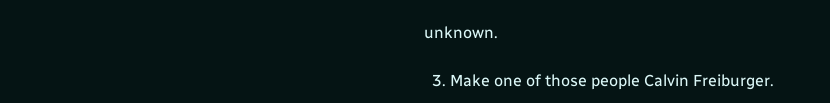unknown.

  3. Make one of those people Calvin Freiburger.